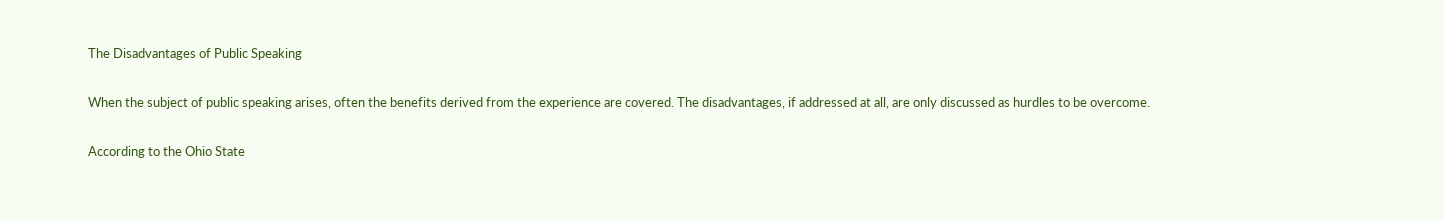The Disadvantages of Public Speaking

When the subject of public speaking arises, often the benefits derived from the experience are covered. The disadvantages, if addressed at all, are only discussed as hurdles to be overcome.

According to the Ohio State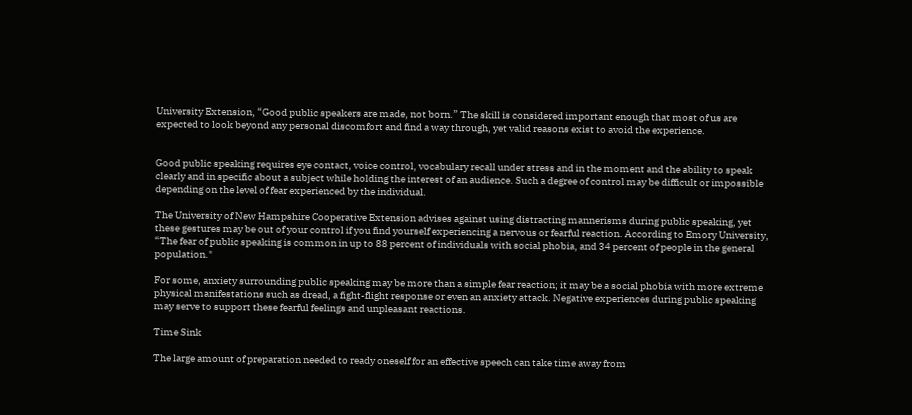University Extension, “Good public speakers are made, not born.” The skill is considered important enough that most of us are expected to look beyond any personal discomfort and find a way through, yet valid reasons exist to avoid the experience.


Good public speaking requires eye contact, voice control, vocabulary recall under stress and in the moment and the ability to speak clearly and in specific about a subject while holding the interest of an audience. Such a degree of control may be difficult or impossible depending on the level of fear experienced by the individual.

The University of New Hampshire Cooperative Extension advises against using distracting mannerisms during public speaking, yet these gestures may be out of your control if you find yourself experiencing a nervous or fearful reaction. According to Emory University, “The fear of public speaking is common in up to 88 percent of individuals with social phobia, and 34 percent of people in the general population."

For some, anxiety surrounding public speaking may be more than a simple fear reaction; it may be a social phobia with more extreme physical manifestations such as dread, a fight-flight response or even an anxiety attack. Negative experiences during public speaking may serve to support these fearful feelings and unpleasant reactions.

Time Sink

The large amount of preparation needed to ready oneself for an effective speech can take time away from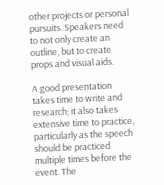other projects or personal pursuits. Speakers need to not only create an outline, but to create props and visual aids.

A good presentation takes time to write and research; it also takes extensive time to practice, particularly as the speech should be practiced multiple times before the event. The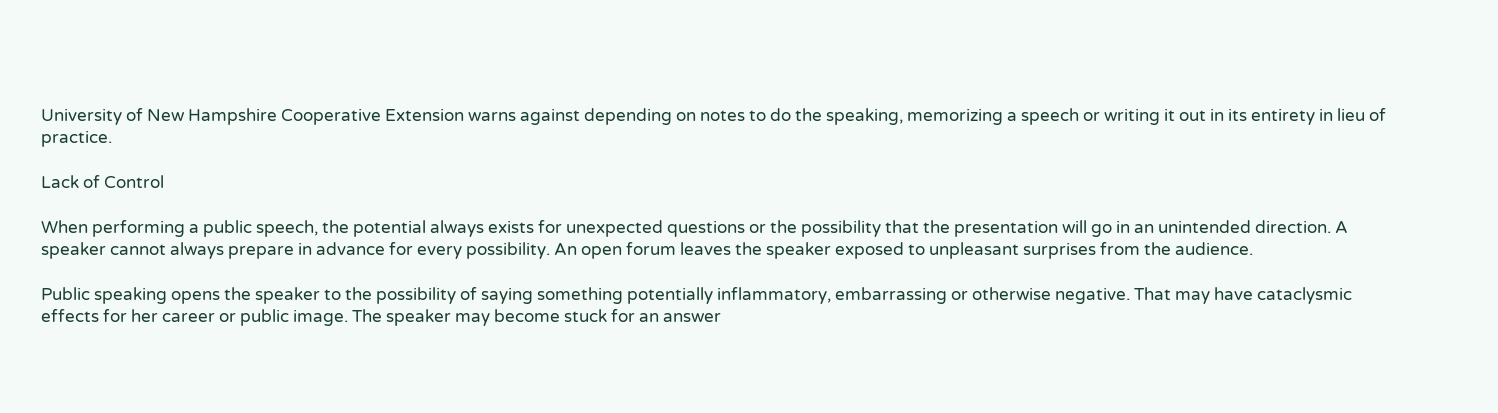University of New Hampshire Cooperative Extension warns against depending on notes to do the speaking, memorizing a speech or writing it out in its entirety in lieu of practice.

Lack of Control

When performing a public speech, the potential always exists for unexpected questions or the possibility that the presentation will go in an unintended direction. A speaker cannot always prepare in advance for every possibility. An open forum leaves the speaker exposed to unpleasant surprises from the audience.

Public speaking opens the speaker to the possibility of saying something potentially inflammatory, embarrassing or otherwise negative. That may have cataclysmic effects for her career or public image. The speaker may become stuck for an answer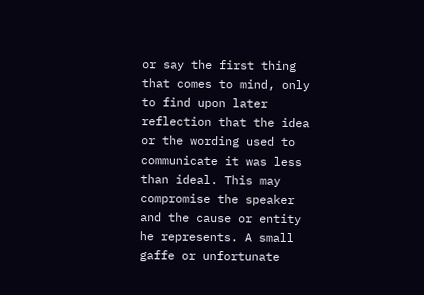or say the first thing that comes to mind, only to find upon later reflection that the idea or the wording used to communicate it was less than ideal. This may compromise the speaker and the cause or entity he represents. A small gaffe or unfortunate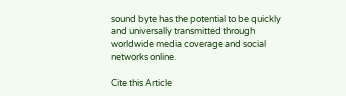sound byte has the potential to be quickly and universally transmitted through worldwide media coverage and social networks online.

Cite this Article